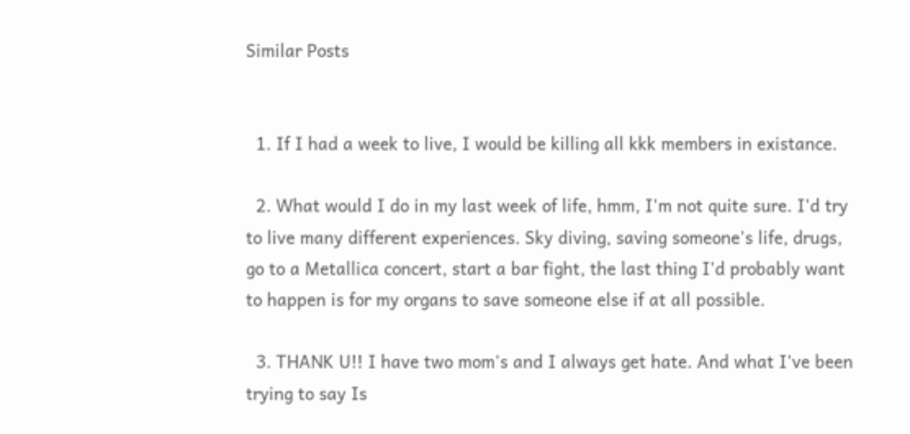Similar Posts


  1. If I had a week to live, I would be killing all kkk members in existance.

  2. What would I do in my last week of life, hmm, I'm not quite sure. I'd try to live many different experiences. Sky diving, saving someone's life, drugs, go to a Metallica concert, start a bar fight, the last thing I'd probably want to happen is for my organs to save someone else if at all possible.

  3. THANK U!! I have two mom's and I always get hate. And what I've been trying to say Is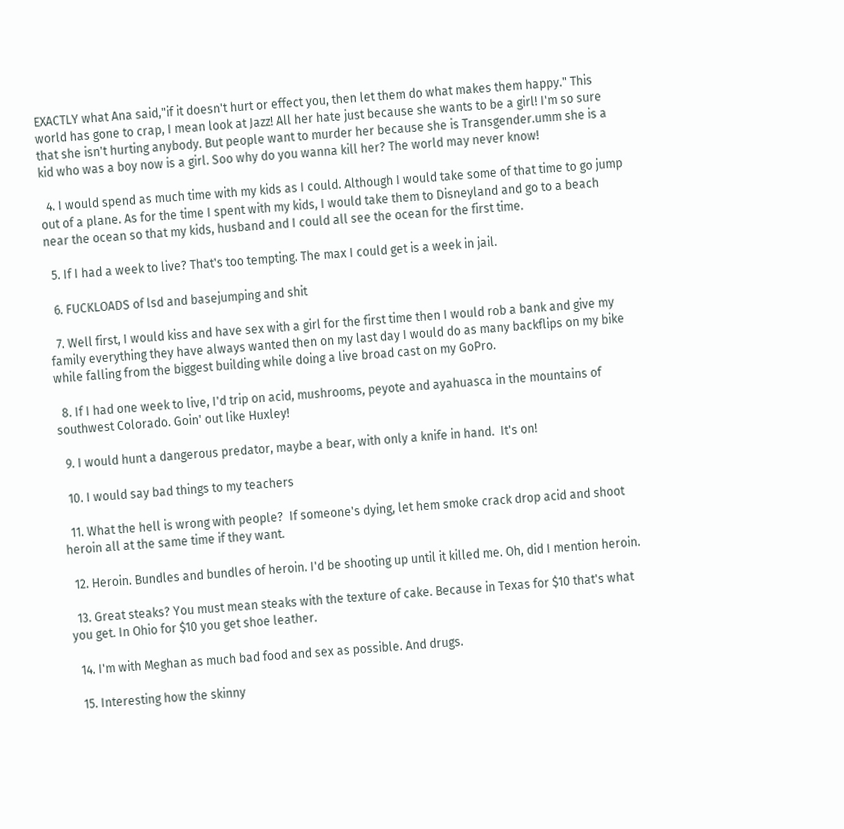EXACTLY what Ana said,"if it doesn't hurt or effect you, then let them do what makes them happy." This world has gone to crap, I mean look at Jazz! All her hate just because she wants to be a girl! I'm so sure that she isn't hurting anybody. But people want to murder her because she is Transgender.umm she is a kid who was a boy now is a girl. Soo why do you wanna kill her? The world may never know!

  4. I would spend as much time with my kids as I could. Although I would take some of that time to go jump out of a plane. As for the time I spent with my kids, I would take them to Disneyland and go to a beach near the ocean so that my kids, husband and I could all see the ocean for the first time.

  5. If I had a week to live? That's too tempting. The max I could get is a week in jail.

  6. FUCKLOADS of lsd and basejumping and shit

  7. Well first, I would kiss and have sex with a girl for the first time then I would rob a bank and give my family everything they have always wanted then on my last day I would do as many backflips on my bike while falling from the biggest building while doing a live broad cast on my GoPro.

  8. If I had one week to live, I'd trip on acid, mushrooms, peyote and ayahuasca in the mountains of southwest Colorado. Goin' out like Huxley!

  9. I would hunt a dangerous predator, maybe a bear, with only a knife in hand.  It's on!

  10. I would say bad things to my teachers

  11. What the hell is wrong with people?  If someone's dying, let hem smoke crack drop acid and shoot heroin all at the same time if they want.

  12. Heroin. Bundles and bundles of heroin. I'd be shooting up until it killed me. Oh, did I mention heroin.

  13. Great steaks? You must mean steaks with the texture of cake. Because in Texas for $10 that's what you get. In Ohio for $10 you get shoe leather.

  14. I'm with Meghan as much bad food and sex as possible. And drugs.

  15. Interesting how the skinny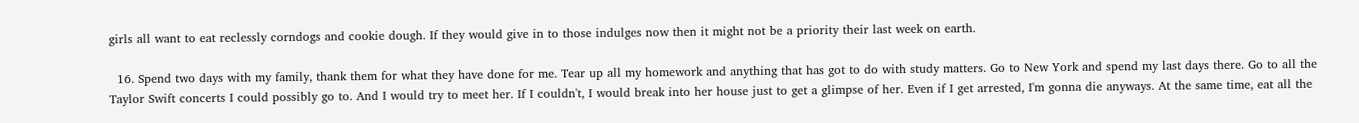girls all want to eat reclessly corndogs and cookie dough. If they would give in to those indulges now then it might not be a priority their last week on earth.

  16. Spend two days with my family, thank them for what they have done for me. Tear up all my homework and anything that has got to do with study matters. Go to New York and spend my last days there. Go to all the Taylor Swift concerts I could possibly go to. And I would try to meet her. If I couldn't, I would break into her house just to get a glimpse of her. Even if I get arrested, I'm gonna die anyways. At the same time, eat all the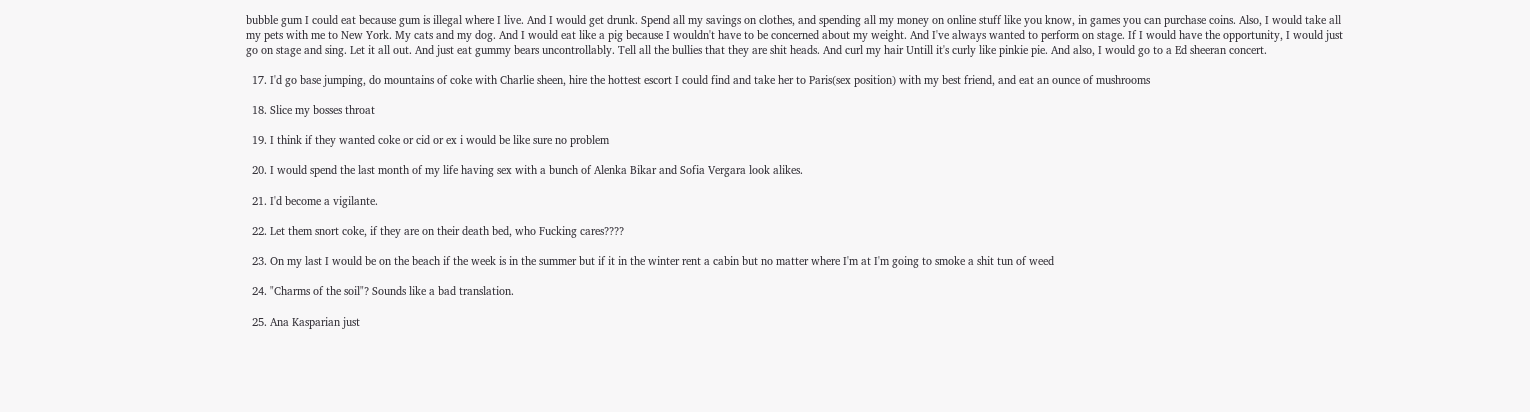bubble gum I could eat because gum is illegal where I live. And I would get drunk. Spend all my savings on clothes, and spending all my money on online stuff like you know, in games you can purchase coins. Also, I would take all my pets with me to New York. My cats and my dog. And I would eat like a pig because I wouldn't have to be concerned about my weight. And I've always wanted to perform on stage. If I would have the opportunity, I would just go on stage and sing. Let it all out. And just eat gummy bears uncontrollably. Tell all the bullies that they are shit heads. And curl my hair Untill it's curly like pinkie pie. And also, I would go to a Ed sheeran concert.

  17. I'd go base jumping, do mountains of coke with Charlie sheen, hire the hottest escort I could find and take her to Paris(sex position) with my best friend, and eat an ounce of mushrooms

  18. Slice my bosses throat

  19. I think if they wanted coke or cid or ex i would be like sure no problem

  20. I would spend the last month of my life having sex with a bunch of Alenka Bikar and Sofia Vergara look alikes.

  21. I'd become a vigilante.

  22. Let them snort coke, if they are on their death bed, who Fucking cares????

  23. On my last I would be on the beach if the week is in the summer but if it in the winter rent a cabin but no matter where I'm at I'm going to smoke a shit tun of weed

  24. "Charms of the soil"? Sounds like a bad translation.

  25. Ana Kasparian just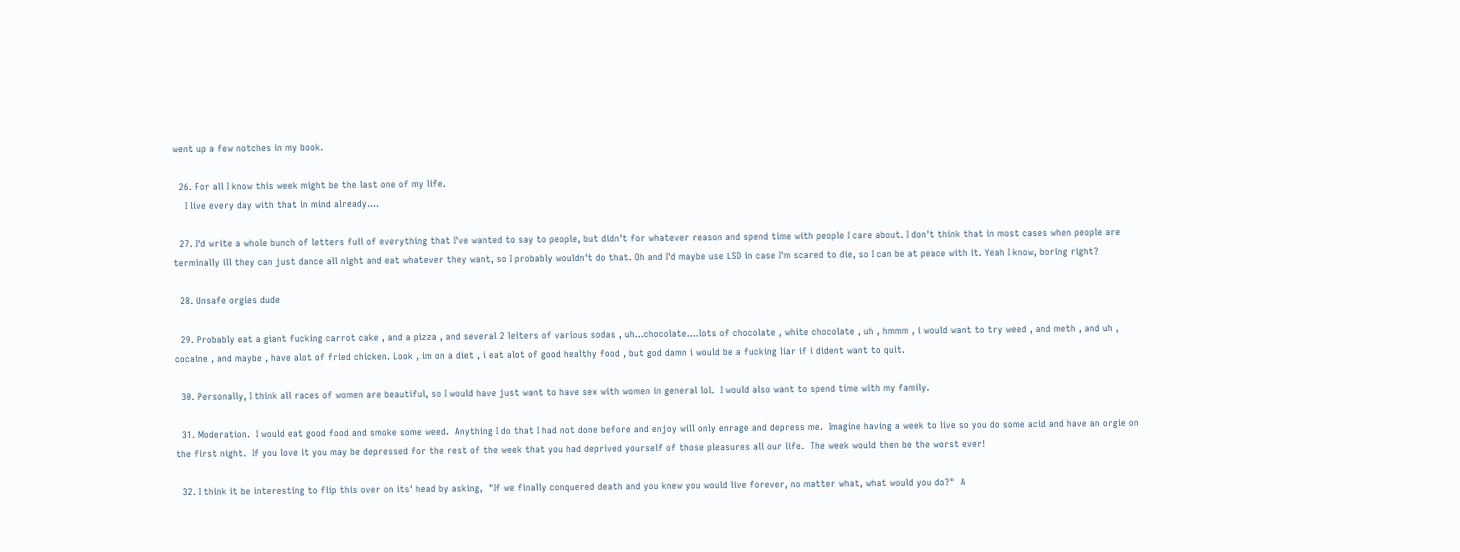went up a few notches in my book.

  26. For all I know this week might be the last one of my life.
    I live every day with that in mind already….

  27. I'd write a whole bunch of letters full of everything that I've wanted to say to people, but didn't for whatever reason and spend time with people I care about. I don't think that in most cases when people are terminally ill they can just dance all night and eat whatever they want, so I probably wouldn't do that. Oh and I'd maybe use LSD in case I'm scared to die, so I can be at peace with it. Yeah I know, boring right?

  28. Unsafe orgies dude

  29. Probably eat a giant fucking carrot cake , and a pizza , and several 2 leiters of various sodas , uh…chocolate….lots of chocolate , white chocolate , uh , hmmm , i would want to try weed , and meth , and uh , cocaine , and maybe , have alot of fried chicken. Look , im on a diet , i eat alot of good healthy food , but god damn i would be a fucking liar if i dident want to quit.

  30. Personally, I think all races of women are beautiful, so I would have just want to have sex with women in general lol.  I would also want to spend time with my family.

  31. Moderation.  I would eat good food and smoke some weed.  Anything I do that I had not done before and enjoy will only enrage and depress me.  Imagine having a week to live so you do some acid and have an orgie on the first night.  If you love it you may be depressed for the rest of the week that you had deprived yourself of those pleasures all our life.  The week would then be the worst ever!

  32. I think it be interesting to flip this over on its' head by asking,  "If we finally conquered death and you knew you would live forever, no matter what, what would you do?"  A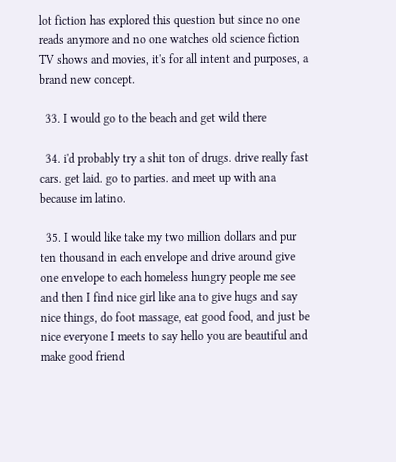lot fiction has explored this question but since no one reads anymore and no one watches old science fiction TV shows and movies, it's for all intent and purposes, a brand new concept.

  33. I would go to the beach and get wild there

  34. i'd probably try a shit ton of drugs. drive really fast cars. get laid. go to parties. and meet up with ana because im latino.

  35. I would like take my two million dollars and pur ten thousand in each envelope and drive around give one envelope to each homeless hungry people me see and then I find nice girl like ana to give hugs and say nice things, do foot massage, eat good food, and just be nice everyone I meets to say hello you are beautiful and make good friend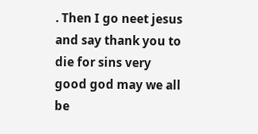. Then I go neet jesus and say thank you to die for sins very good god may we all be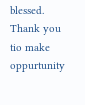blessed. Thank you tio make oppurtunity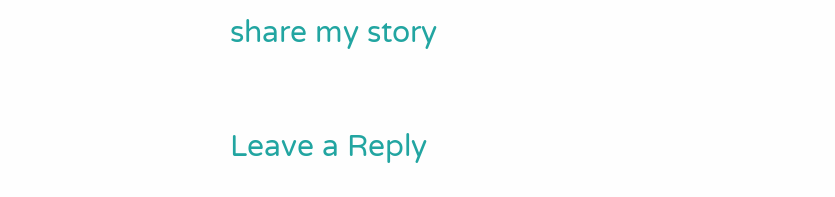share my story

Leave a Reply